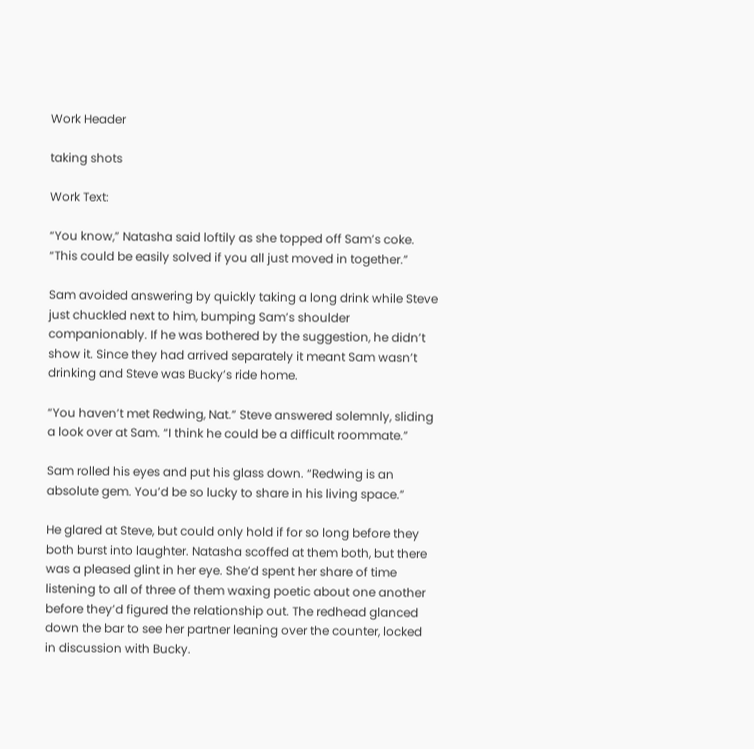Work Header

taking shots

Work Text:

“You know,” Natasha said loftily as she topped off Sam’s coke. “This could be easily solved if you all just moved in together.”

Sam avoided answering by quickly taking a long drink while Steve just chuckled next to him, bumping Sam’s shoulder companionably. If he was bothered by the suggestion, he didn’t show it. Since they had arrived separately it meant Sam wasn’t drinking and Steve was Bucky’s ride home.

“You haven’t met Redwing, Nat.” Steve answered solemnly, sliding a look over at Sam. “I think he could be a difficult roommate.”

Sam rolled his eyes and put his glass down. “Redwing is an absolute gem. You’d be so lucky to share in his living space.”

He glared at Steve, but could only hold if for so long before they both burst into laughter. Natasha scoffed at them both, but there was a pleased glint in her eye. She’d spent her share of time listening to all of three of them waxing poetic about one another before they’d figured the relationship out. The redhead glanced down the bar to see her partner leaning over the counter, locked in discussion with Bucky.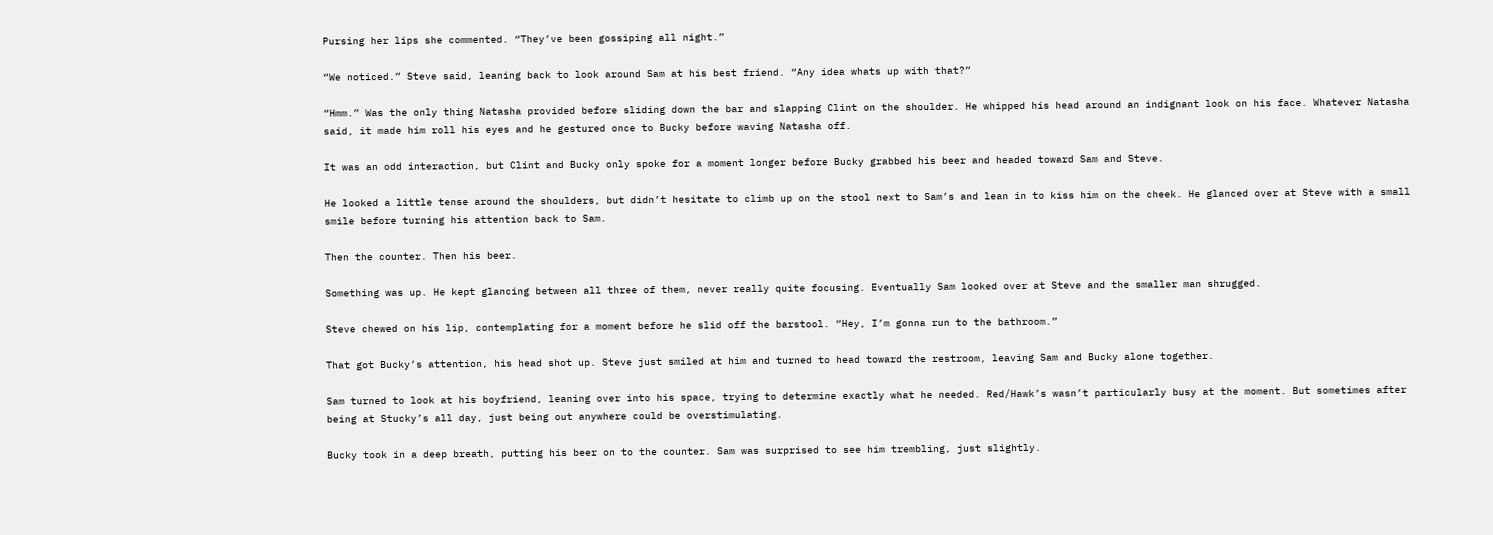Pursing her lips she commented. “They’ve been gossiping all night.”

“We noticed.” Steve said, leaning back to look around Sam at his best friend. “Any idea whats up with that?”

“Hmm.” Was the only thing Natasha provided before sliding down the bar and slapping Clint on the shoulder. He whipped his head around an indignant look on his face. Whatever Natasha said, it made him roll his eyes and he gestured once to Bucky before waving Natasha off.

It was an odd interaction, but Clint and Bucky only spoke for a moment longer before Bucky grabbed his beer and headed toward Sam and Steve.

He looked a little tense around the shoulders, but didn’t hesitate to climb up on the stool next to Sam’s and lean in to kiss him on the cheek. He glanced over at Steve with a small smile before turning his attention back to Sam.

Then the counter. Then his beer.

Something was up. He kept glancing between all three of them, never really quite focusing. Eventually Sam looked over at Steve and the smaller man shrugged.

Steve chewed on his lip, contemplating for a moment before he slid off the barstool. “Hey, I’m gonna run to the bathroom.”

That got Bucky’s attention, his head shot up. Steve just smiled at him and turned to head toward the restroom, leaving Sam and Bucky alone together.

Sam turned to look at his boyfriend, leaning over into his space, trying to determine exactly what he needed. Red/Hawk’s wasn’t particularly busy at the moment. But sometimes after being at Stucky’s all day, just being out anywhere could be overstimulating.

Bucky took in a deep breath, putting his beer on to the counter. Sam was surprised to see him trembling, just slightly.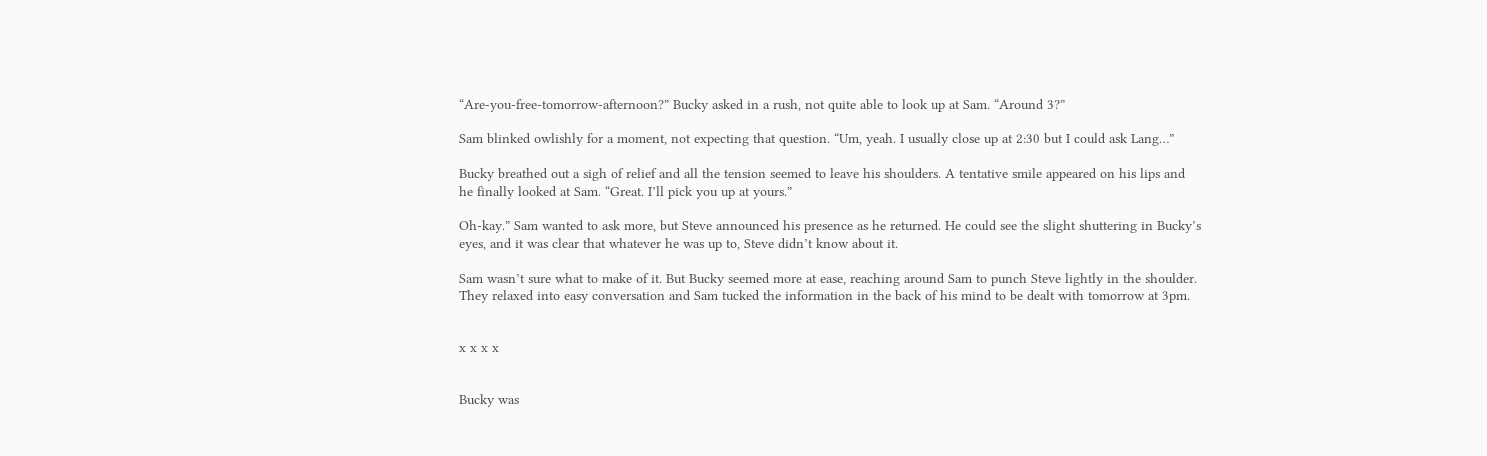“Are-you-free-tomorrow-afternoon?” Bucky asked in a rush, not quite able to look up at Sam. “Around 3?”

Sam blinked owlishly for a moment, not expecting that question. “Um, yeah. I usually close up at 2:30 but I could ask Lang…”

Bucky breathed out a sigh of relief and all the tension seemed to leave his shoulders. A tentative smile appeared on his lips and he finally looked at Sam. “Great. I’ll pick you up at yours.”

Oh-kay.” Sam wanted to ask more, but Steve announced his presence as he returned. He could see the slight shuttering in Bucky’s eyes, and it was clear that whatever he was up to, Steve didn’t know about it.

Sam wasn’t sure what to make of it. But Bucky seemed more at ease, reaching around Sam to punch Steve lightly in the shoulder. They relaxed into easy conversation and Sam tucked the information in the back of his mind to be dealt with tomorrow at 3pm.


x x x x


Bucky was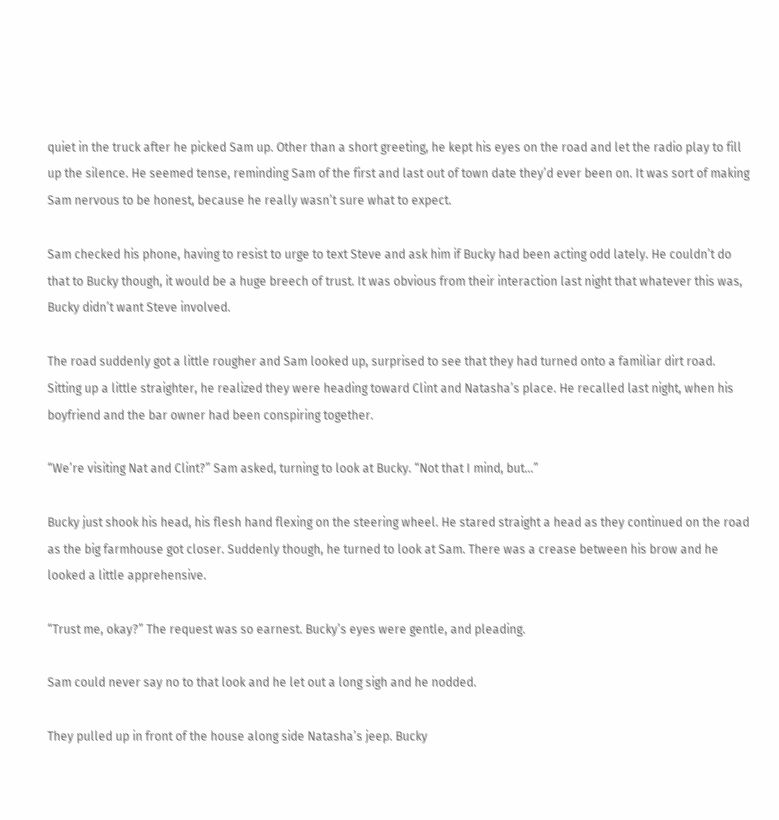quiet in the truck after he picked Sam up. Other than a short greeting, he kept his eyes on the road and let the radio play to fill up the silence. He seemed tense, reminding Sam of the first and last out of town date they’d ever been on. It was sort of making Sam nervous to be honest, because he really wasn’t sure what to expect.

Sam checked his phone, having to resist to urge to text Steve and ask him if Bucky had been acting odd lately. He couldn’t do that to Bucky though, it would be a huge breech of trust. It was obvious from their interaction last night that whatever this was, Bucky didn’t want Steve involved.

The road suddenly got a little rougher and Sam looked up, surprised to see that they had turned onto a familiar dirt road. Sitting up a little straighter, he realized they were heading toward Clint and Natasha’s place. He recalled last night, when his boyfriend and the bar owner had been conspiring together.

“We’re visiting Nat and Clint?” Sam asked, turning to look at Bucky. “Not that I mind, but…”

Bucky just shook his head, his flesh hand flexing on the steering wheel. He stared straight a head as they continued on the road as the big farmhouse got closer. Suddenly though, he turned to look at Sam. There was a crease between his brow and he looked a little apprehensive.

“Trust me, okay?” The request was so earnest. Bucky’s eyes were gentle, and pleading.

Sam could never say no to that look and he let out a long sigh and he nodded.

They pulled up in front of the house along side Natasha’s jeep. Bucky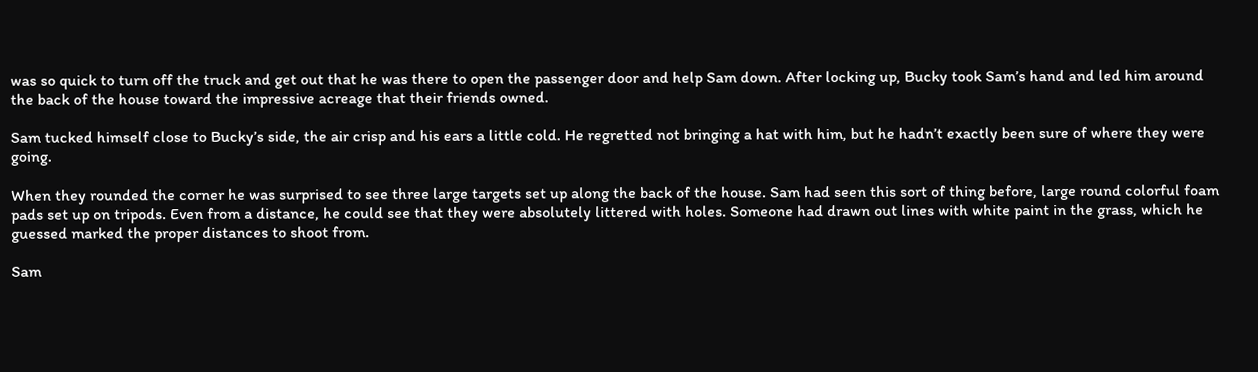was so quick to turn off the truck and get out that he was there to open the passenger door and help Sam down. After locking up, Bucky took Sam’s hand and led him around the back of the house toward the impressive acreage that their friends owned.

Sam tucked himself close to Bucky’s side, the air crisp and his ears a little cold. He regretted not bringing a hat with him, but he hadn’t exactly been sure of where they were going.

When they rounded the corner he was surprised to see three large targets set up along the back of the house. Sam had seen this sort of thing before, large round colorful foam pads set up on tripods. Even from a distance, he could see that they were absolutely littered with holes. Someone had drawn out lines with white paint in the grass, which he guessed marked the proper distances to shoot from.

Sam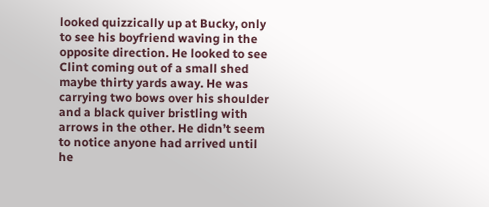looked quizzically up at Bucky, only to see his boyfriend waving in the opposite direction. He looked to see Clint coming out of a small shed maybe thirty yards away. He was carrying two bows over his shoulder and a black quiver bristling with arrows in the other. He didn’t seem to notice anyone had arrived until he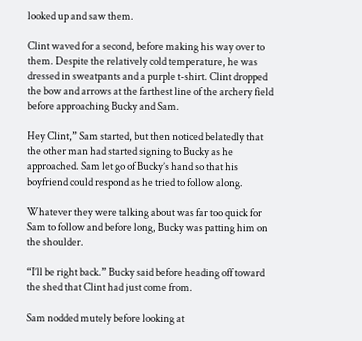looked up and saw them.

Clint waved for a second, before making his way over to them. Despite the relatively cold temperature, he was dressed in sweatpants and a purple t-shirt. Clint dropped the bow and arrows at the farthest line of the archery field before approaching Bucky and Sam.

Hey Clint,” Sam started, but then noticed belatedly that the other man had started signing to Bucky as he approached. Sam let go of Bucky’s hand so that his boyfriend could respond as he tried to follow along.

Whatever they were talking about was far too quick for Sam to follow and before long, Bucky was patting him on the shoulder.

“I’ll be right back.” Bucky said before heading off toward the shed that Clint had just come from.

Sam nodded mutely before looking at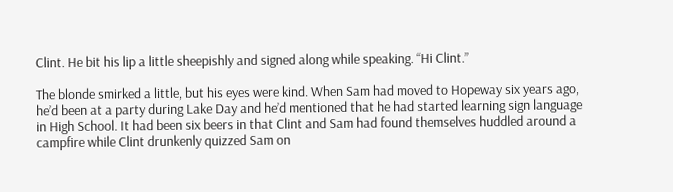Clint. He bit his lip a little sheepishly and signed along while speaking. “Hi Clint.”

The blonde smirked a little, but his eyes were kind. When Sam had moved to Hopeway six years ago, he’d been at a party during Lake Day and he’d mentioned that he had started learning sign language in High School. It had been six beers in that Clint and Sam had found themselves huddled around a campfire while Clint drunkenly quizzed Sam on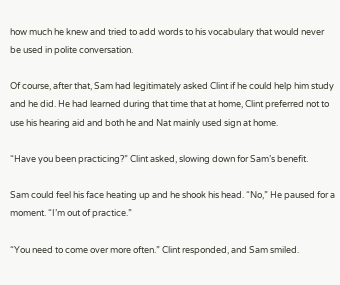how much he knew and tried to add words to his vocabulary that would never be used in polite conversation.

Of course, after that, Sam had legitimately asked Clint if he could help him study and he did. He had learned during that time that at home, Clint preferred not to use his hearing aid and both he and Nat mainly used sign at home.

“Have you been practicing?” Clint asked, slowing down for Sam’s benefit.

Sam could feel his face heating up and he shook his head. “No,” He paused for a moment. “I’m out of practice.”

“You need to come over more often.” Clint responded, and Sam smiled.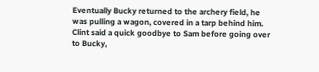Eventually Bucky returned to the archery field, he was pulling a wagon, covered in a tarp behind him. Clint said a quick goodbye to Sam before going over to Bucky,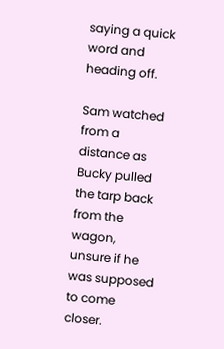saying a quick word and heading off.

Sam watched from a distance as Bucky pulled the tarp back from the wagon, unsure if he was supposed to come closer.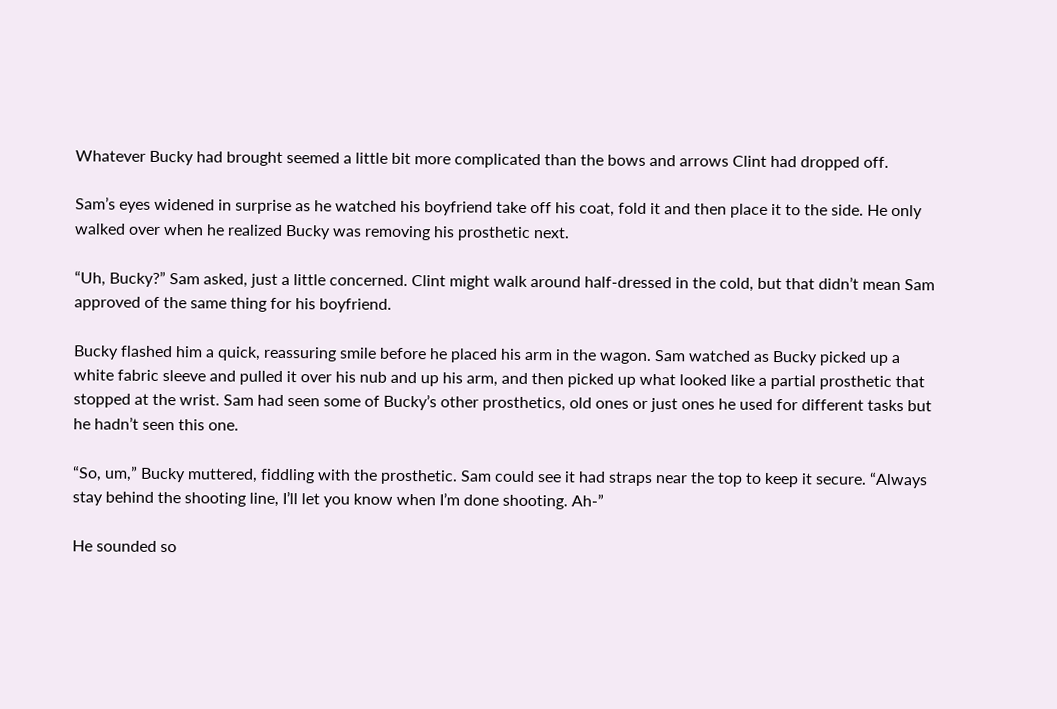Whatever Bucky had brought seemed a little bit more complicated than the bows and arrows Clint had dropped off.

Sam’s eyes widened in surprise as he watched his boyfriend take off his coat, fold it and then place it to the side. He only walked over when he realized Bucky was removing his prosthetic next.

“Uh, Bucky?” Sam asked, just a little concerned. Clint might walk around half-dressed in the cold, but that didn’t mean Sam approved of the same thing for his boyfriend.

Bucky flashed him a quick, reassuring smile before he placed his arm in the wagon. Sam watched as Bucky picked up a white fabric sleeve and pulled it over his nub and up his arm, and then picked up what looked like a partial prosthetic that stopped at the wrist. Sam had seen some of Bucky’s other prosthetics, old ones or just ones he used for different tasks but he hadn’t seen this one.

“So, um,” Bucky muttered, fiddling with the prosthetic. Sam could see it had straps near the top to keep it secure. “Always stay behind the shooting line, I’ll let you know when I’m done shooting. Ah-”

He sounded so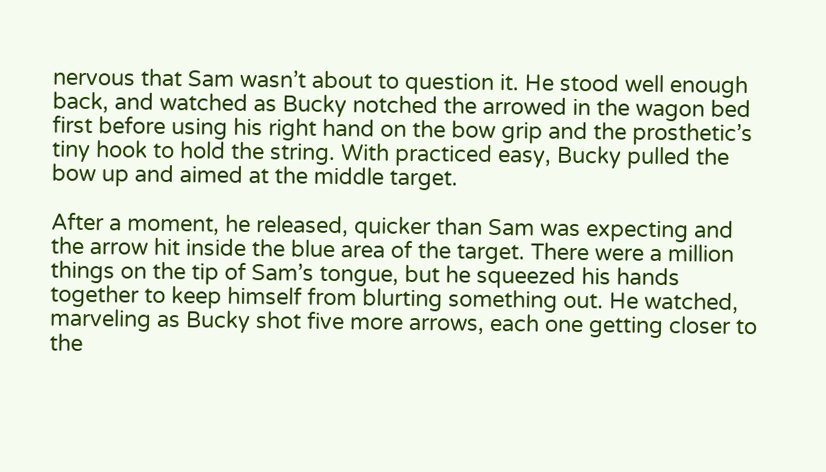nervous that Sam wasn’t about to question it. He stood well enough back, and watched as Bucky notched the arrowed in the wagon bed first before using his right hand on the bow grip and the prosthetic’s tiny hook to hold the string. With practiced easy, Bucky pulled the bow up and aimed at the middle target.

After a moment, he released, quicker than Sam was expecting and the arrow hit inside the blue area of the target. There were a million things on the tip of Sam’s tongue, but he squeezed his hands together to keep himself from blurting something out. He watched, marveling as Bucky shot five more arrows, each one getting closer to the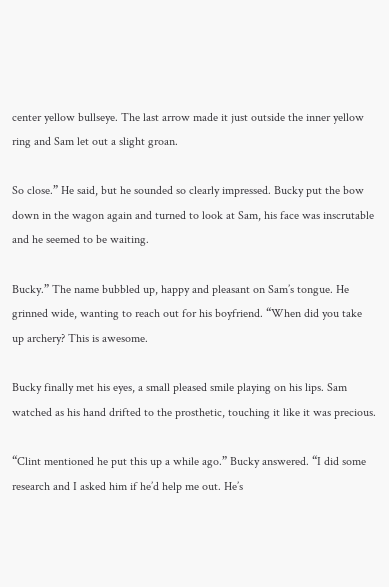center yellow bullseye. The last arrow made it just outside the inner yellow ring and Sam let out a slight groan.

So close.” He said, but he sounded so clearly impressed. Bucky put the bow down in the wagon again and turned to look at Sam, his face was inscrutable and he seemed to be waiting.

Bucky.” The name bubbled up, happy and pleasant on Sam’s tongue. He grinned wide, wanting to reach out for his boyfriend. “When did you take up archery? This is awesome.

Bucky finally met his eyes, a small pleased smile playing on his lips. Sam watched as his hand drifted to the prosthetic, touching it like it was precious.

“Clint mentioned he put this up a while ago.” Bucky answered. “I did some research and I asked him if he’d help me out. He’s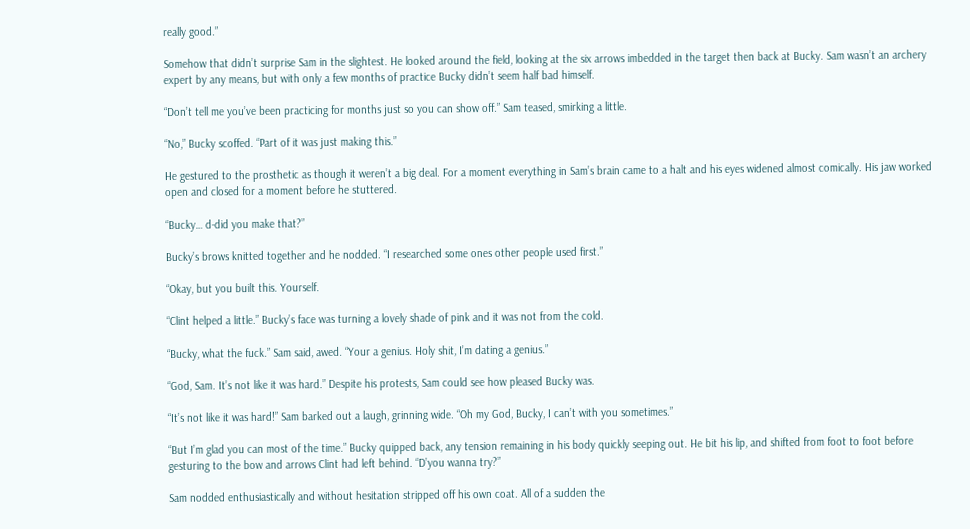really good.”

Somehow that didn’t surprise Sam in the slightest. He looked around the field, looking at the six arrows imbedded in the target then back at Bucky. Sam wasn’t an archery expert by any means, but with only a few months of practice Bucky didn’t seem half bad himself.

“Don’t tell me you’ve been practicing for months just so you can show off.” Sam teased, smirking a little.

“No,” Bucky scoffed. “Part of it was just making this.”

He gestured to the prosthetic as though it weren’t a big deal. For a moment everything in Sam’s brain came to a halt and his eyes widened almost comically. His jaw worked open and closed for a moment before he stuttered.

“Bucky… d-did you make that?”

Bucky’s brows knitted together and he nodded. “I researched some ones other people used first.”

“Okay, but you built this. Yourself.

“Clint helped a little.” Bucky’s face was turning a lovely shade of pink and it was not from the cold.

“Bucky, what the fuck.” Sam said, awed. “Your a genius. Holy shit, I’m dating a genius.”

“God, Sam. It’s not like it was hard.” Despite his protests, Sam could see how pleased Bucky was.

“It’s not like it was hard!” Sam barked out a laugh, grinning wide. “Oh my God, Bucky, I can’t with you sometimes.”

“But I’m glad you can most of the time.” Bucky quipped back, any tension remaining in his body quickly seeping out. He bit his lip, and shifted from foot to foot before gesturing to the bow and arrows Clint had left behind. “D’you wanna try?”

Sam nodded enthusiastically and without hesitation stripped off his own coat. All of a sudden the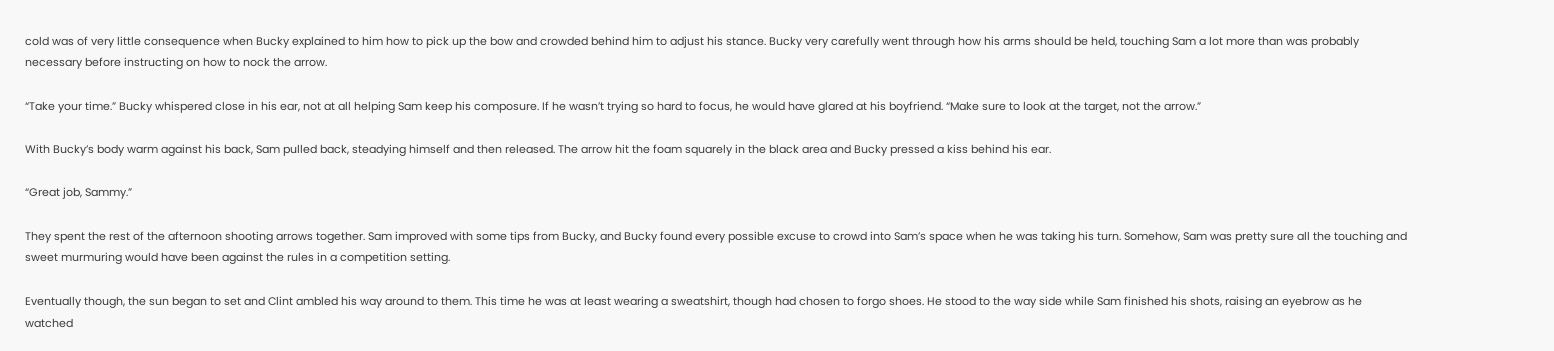cold was of very little consequence when Bucky explained to him how to pick up the bow and crowded behind him to adjust his stance. Bucky very carefully went through how his arms should be held, touching Sam a lot more than was probably necessary before instructing on how to nock the arrow.

“Take your time.” Bucky whispered close in his ear, not at all helping Sam keep his composure. If he wasn’t trying so hard to focus, he would have glared at his boyfriend. “Make sure to look at the target, not the arrow.”

With Bucky’s body warm against his back, Sam pulled back, steadying himself and then released. The arrow hit the foam squarely in the black area and Bucky pressed a kiss behind his ear.

“Great job, Sammy.”

They spent the rest of the afternoon shooting arrows together. Sam improved with some tips from Bucky, and Bucky found every possible excuse to crowd into Sam’s space when he was taking his turn. Somehow, Sam was pretty sure all the touching and sweet murmuring would have been against the rules in a competition setting.

Eventually though, the sun began to set and Clint ambled his way around to them. This time he was at least wearing a sweatshirt, though had chosen to forgo shoes. He stood to the way side while Sam finished his shots, raising an eyebrow as he watched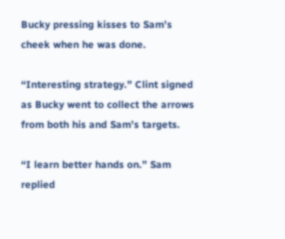Bucky pressing kisses to Sam’s cheek when he was done.

“Interesting strategy.” Clint signed as Bucky went to collect the arrows from both his and Sam’s targets.

“I learn better hands on.” Sam replied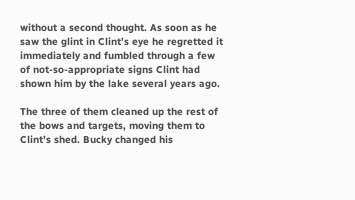without a second thought. As soon as he saw the glint in Clint’s eye he regretted it immediately and fumbled through a few of not-so-appropriate signs Clint had shown him by the lake several years ago.

The three of them cleaned up the rest of the bows and targets, moving them to Clint’s shed. Bucky changed his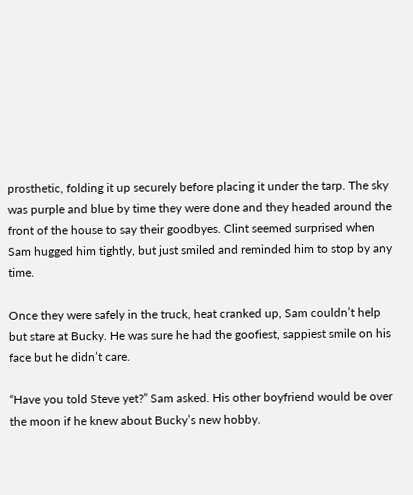prosthetic, folding it up securely before placing it under the tarp. The sky was purple and blue by time they were done and they headed around the front of the house to say their goodbyes. Clint seemed surprised when Sam hugged him tightly, but just smiled and reminded him to stop by any time.

Once they were safely in the truck, heat cranked up, Sam couldn’t help but stare at Bucky. He was sure he had the goofiest, sappiest smile on his face but he didn’t care.

“Have you told Steve yet?” Sam asked. His other boyfriend would be over the moon if he knew about Bucky’s new hobby.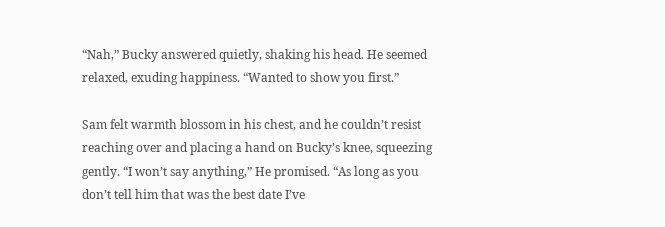“Nah,” Bucky answered quietly, shaking his head. He seemed relaxed, exuding happiness. “Wanted to show you first.”

Sam felt warmth blossom in his chest, and he couldn’t resist reaching over and placing a hand on Bucky’s knee, squeezing gently. “I won’t say anything,” He promised. “As long as you don’t tell him that was the best date I’ve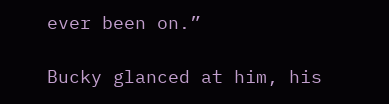ever been on.”

Bucky glanced at him, his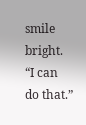smile bright. “I can do that.”